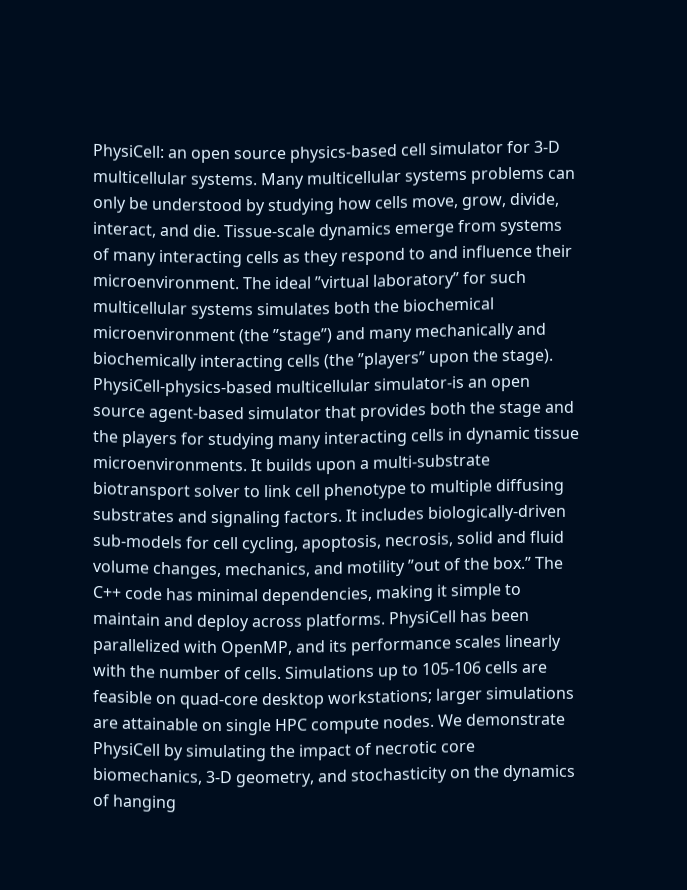PhysiCell: an open source physics-based cell simulator for 3-D multicellular systems. Many multicellular systems problems can only be understood by studying how cells move, grow, divide, interact, and die. Tissue-scale dynamics emerge from systems of many interacting cells as they respond to and influence their microenvironment. The ideal ”virtual laboratory” for such multicellular systems simulates both the biochemical microenvironment (the ”stage”) and many mechanically and biochemically interacting cells (the ”players” upon the stage). PhysiCell-physics-based multicellular simulator-is an open source agent-based simulator that provides both the stage and the players for studying many interacting cells in dynamic tissue microenvironments. It builds upon a multi-substrate biotransport solver to link cell phenotype to multiple diffusing substrates and signaling factors. It includes biologically-driven sub-models for cell cycling, apoptosis, necrosis, solid and fluid volume changes, mechanics, and motility ”out of the box.” The C++ code has minimal dependencies, making it simple to maintain and deploy across platforms. PhysiCell has been parallelized with OpenMP, and its performance scales linearly with the number of cells. Simulations up to 105-106 cells are feasible on quad-core desktop workstations; larger simulations are attainable on single HPC compute nodes. We demonstrate PhysiCell by simulating the impact of necrotic core biomechanics, 3-D geometry, and stochasticity on the dynamics of hanging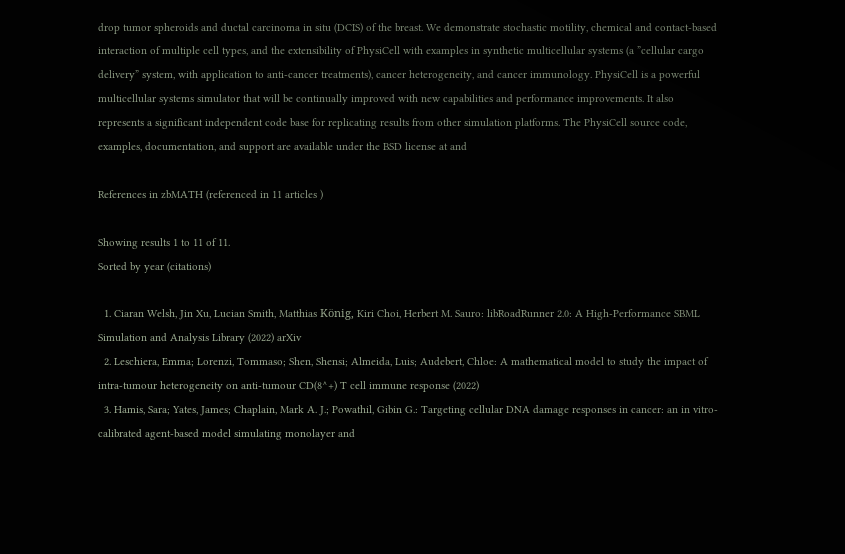drop tumor spheroids and ductal carcinoma in situ (DCIS) of the breast. We demonstrate stochastic motility, chemical and contact-based interaction of multiple cell types, and the extensibility of PhysiCell with examples in synthetic multicellular systems (a ”cellular cargo delivery” system, with application to anti-cancer treatments), cancer heterogeneity, and cancer immunology. PhysiCell is a powerful multicellular systems simulator that will be continually improved with new capabilities and performance improvements. It also represents a significant independent code base for replicating results from other simulation platforms. The PhysiCell source code, examples, documentation, and support are available under the BSD license at and

References in zbMATH (referenced in 11 articles )

Showing results 1 to 11 of 11.
Sorted by year (citations)

  1. Ciaran Welsh, Jin Xu, Lucian Smith, Matthias König, Kiri Choi, Herbert M. Sauro: libRoadRunner 2.0: A High-Performance SBML Simulation and Analysis Library (2022) arXiv
  2. Leschiera, Emma; Lorenzi, Tommaso; Shen, Shensi; Almeida, Luis; Audebert, Chloe: A mathematical model to study the impact of intra-tumour heterogeneity on anti-tumour CD(8^+) T cell immune response (2022)
  3. Hamis, Sara; Yates, James; Chaplain, Mark A. J.; Powathil, Gibin G.: Targeting cellular DNA damage responses in cancer: an in vitro-calibrated agent-based model simulating monolayer and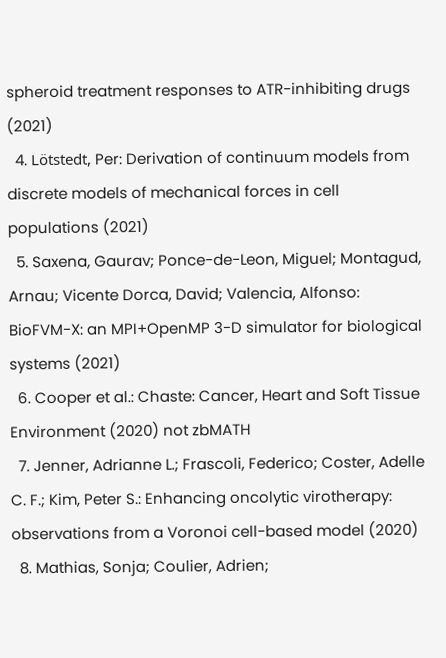spheroid treatment responses to ATR-inhibiting drugs (2021)
  4. Lötstedt, Per: Derivation of continuum models from discrete models of mechanical forces in cell populations (2021)
  5. Saxena, Gaurav; Ponce-de-Leon, Miguel; Montagud, Arnau; Vicente Dorca, David; Valencia, Alfonso: BioFVM-X: an MPI+OpenMP 3-D simulator for biological systems (2021)
  6. Cooper et al.: Chaste: Cancer, Heart and Soft Tissue Environment (2020) not zbMATH
  7. Jenner, Adrianne L.; Frascoli, Federico; Coster, Adelle C. F.; Kim, Peter S.: Enhancing oncolytic virotherapy: observations from a Voronoi cell-based model (2020)
  8. Mathias, Sonja; Coulier, Adrien;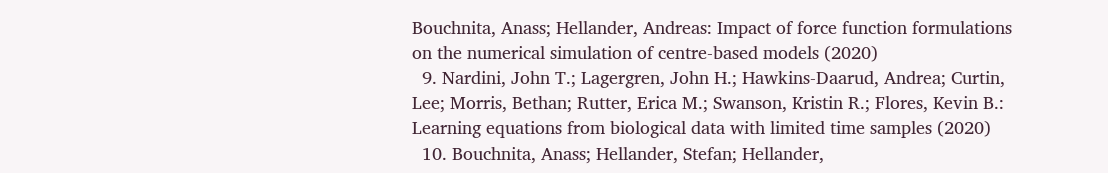Bouchnita, Anass; Hellander, Andreas: Impact of force function formulations on the numerical simulation of centre-based models (2020)
  9. Nardini, John T.; Lagergren, John H.; Hawkins-Daarud, Andrea; Curtin, Lee; Morris, Bethan; Rutter, Erica M.; Swanson, Kristin R.; Flores, Kevin B.: Learning equations from biological data with limited time samples (2020)
  10. Bouchnita, Anass; Hellander, Stefan; Hellander,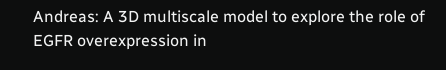Andreas: A 3D multiscale model to explore the role of EGFR overexpression in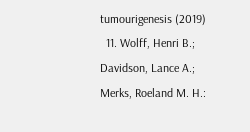tumourigenesis (2019)
  11. Wolff, Henri B.; Davidson, Lance A.; Merks, Roeland M. H.: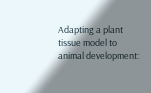Adapting a plant tissue model to animal development: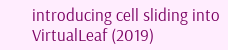introducing cell sliding into VirtualLeaf (2019)